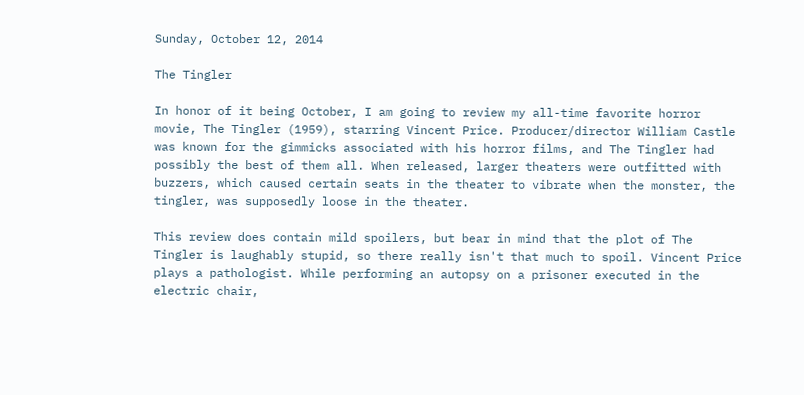Sunday, October 12, 2014

The Tingler

In honor of it being October, I am going to review my all-time favorite horror movie, The Tingler (1959), starring Vincent Price. Producer/director William Castle was known for the gimmicks associated with his horror films, and The Tingler had possibly the best of them all. When released, larger theaters were outfitted with buzzers, which caused certain seats in the theater to vibrate when the monster, the tingler, was supposedly loose in the theater.

This review does contain mild spoilers, but bear in mind that the plot of The Tingler is laughably stupid, so there really isn't that much to spoil. Vincent Price plays a pathologist. While performing an autopsy on a prisoner executed in the electric chair,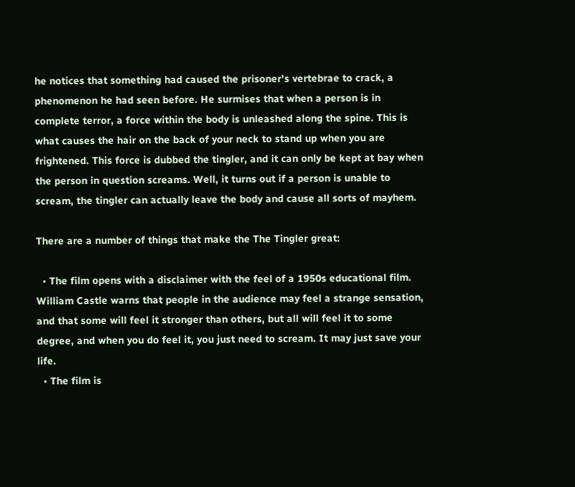he notices that something had caused the prisoner's vertebrae to crack, a phenomenon he had seen before. He surmises that when a person is in complete terror, a force within the body is unleashed along the spine. This is what causes the hair on the back of your neck to stand up when you are frightened. This force is dubbed the tingler, and it can only be kept at bay when the person in question screams. Well, it turns out if a person is unable to scream, the tingler can actually leave the body and cause all sorts of mayhem.

There are a number of things that make the The Tingler great:

  • The film opens with a disclaimer with the feel of a 1950s educational film. William Castle warns that people in the audience may feel a strange sensation, and that some will feel it stronger than others, but all will feel it to some degree, and when you do feel it, you just need to scream. It may just save your life.
  • The film is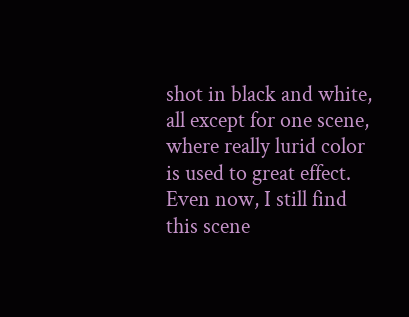shot in black and white, all except for one scene, where really lurid color is used to great effect. Even now, I still find this scene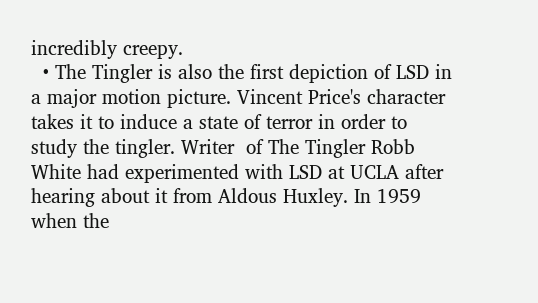incredibly creepy.
  • The Tingler is also the first depiction of LSD in a major motion picture. Vincent Price's character takes it to induce a state of terror in order to study the tingler. Writer  of The Tingler Robb White had experimented with LSD at UCLA after hearing about it from Aldous Huxley. In 1959 when the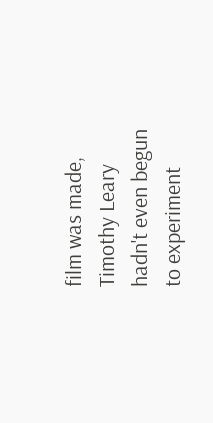film was made, Timothy Leary hadn't even begun to experiment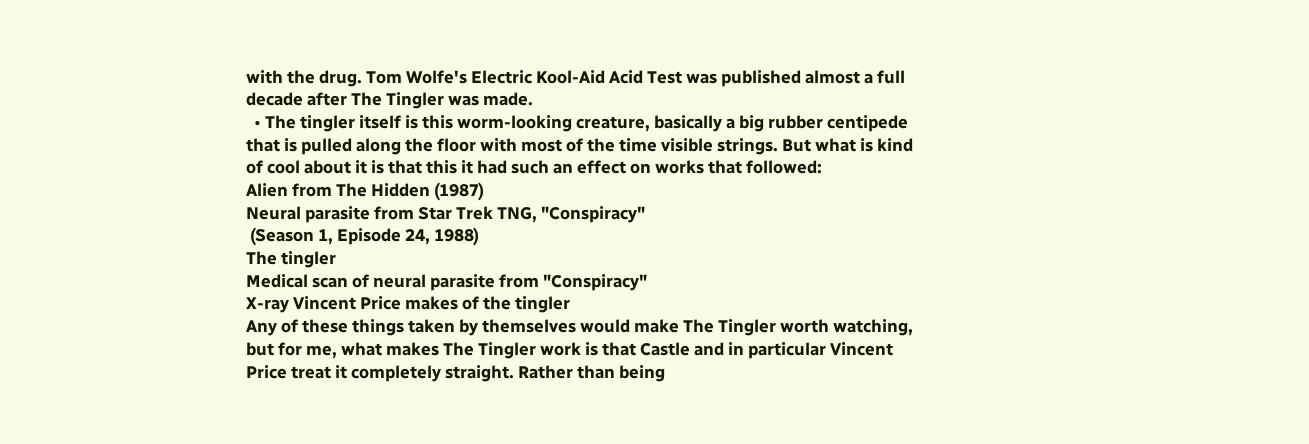with the drug. Tom Wolfe's Electric Kool-Aid Acid Test was published almost a full decade after The Tingler was made.
  • The tingler itself is this worm-looking creature, basically a big rubber centipede that is pulled along the floor with most of the time visible strings. But what is kind of cool about it is that this it had such an effect on works that followed:
Alien from The Hidden (1987)
Neural parasite from Star Trek TNG, "Conspiracy"
 (Season 1, Episode 24, 1988)
The tingler
Medical scan of neural parasite from "Conspiracy"
X-ray Vincent Price makes of the tingler
Any of these things taken by themselves would make The Tingler worth watching, but for me, what makes The Tingler work is that Castle and in particular Vincent Price treat it completely straight. Rather than being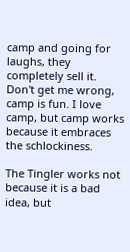camp and going for laughs, they completely sell it. Don't get me wrong, camp is fun. I love camp, but camp works because it embraces the schlockiness.

The Tingler works not because it is a bad idea, but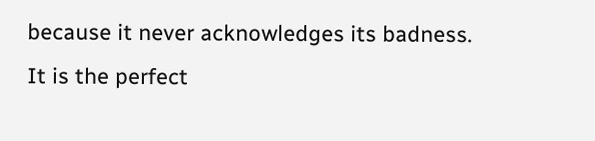because it never acknowledges its badness. It is the perfect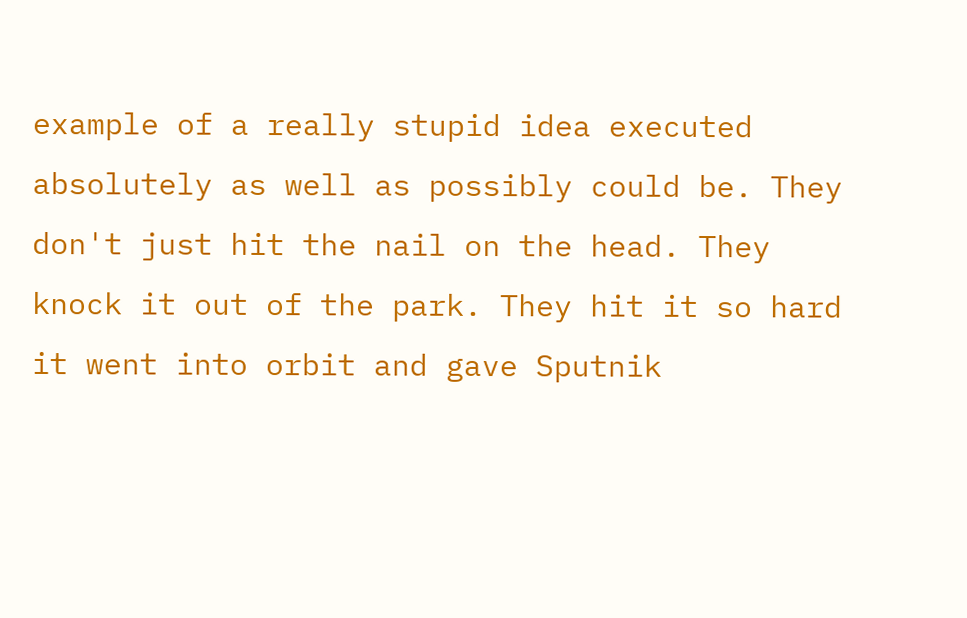example of a really stupid idea executed absolutely as well as possibly could be. They don't just hit the nail on the head. They knock it out of the park. They hit it so hard it went into orbit and gave Sputnik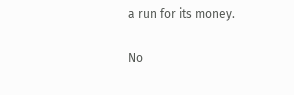a run for its money.

No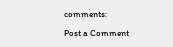comments:

Post a Comment